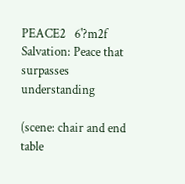PEACE2   6'?m2f Salvation: Peace that surpasses understanding

(scene: chair and end table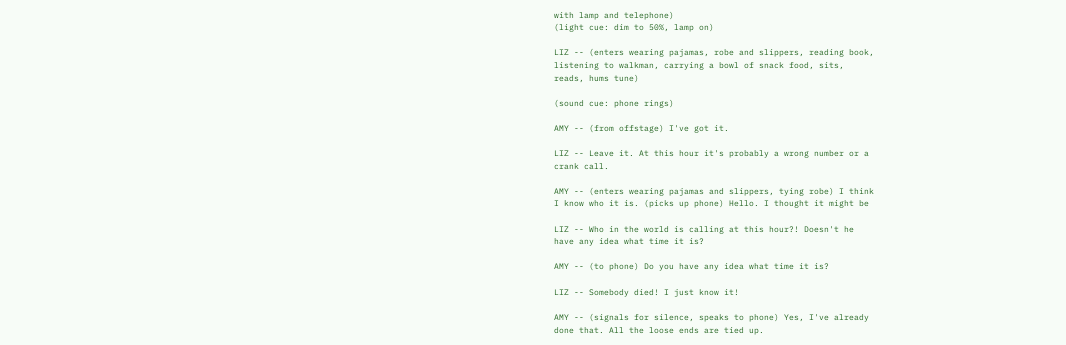with lamp and telephone)
(light cue: dim to 50%, lamp on)

LIZ -- (enters wearing pajamas, robe and slippers, reading book,
listening to walkman, carrying a bowl of snack food, sits,
reads, hums tune)

(sound cue: phone rings)

AMY -- (from offstage) I've got it.

LIZ -- Leave it. At this hour it's probably a wrong number or a
crank call.

AMY -- (enters wearing pajamas and slippers, tying robe) I think
I know who it is. (picks up phone) Hello. I thought it might be

LIZ -- Who in the world is calling at this hour?! Doesn't he
have any idea what time it is?

AMY -- (to phone) Do you have any idea what time it is?

LIZ -- Somebody died! I just know it!

AMY -- (signals for silence, speaks to phone) Yes, I've already
done that. All the loose ends are tied up.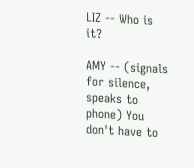LIZ -- Who is it?

AMY -- (signals for silence, speaks to phone) You don't have to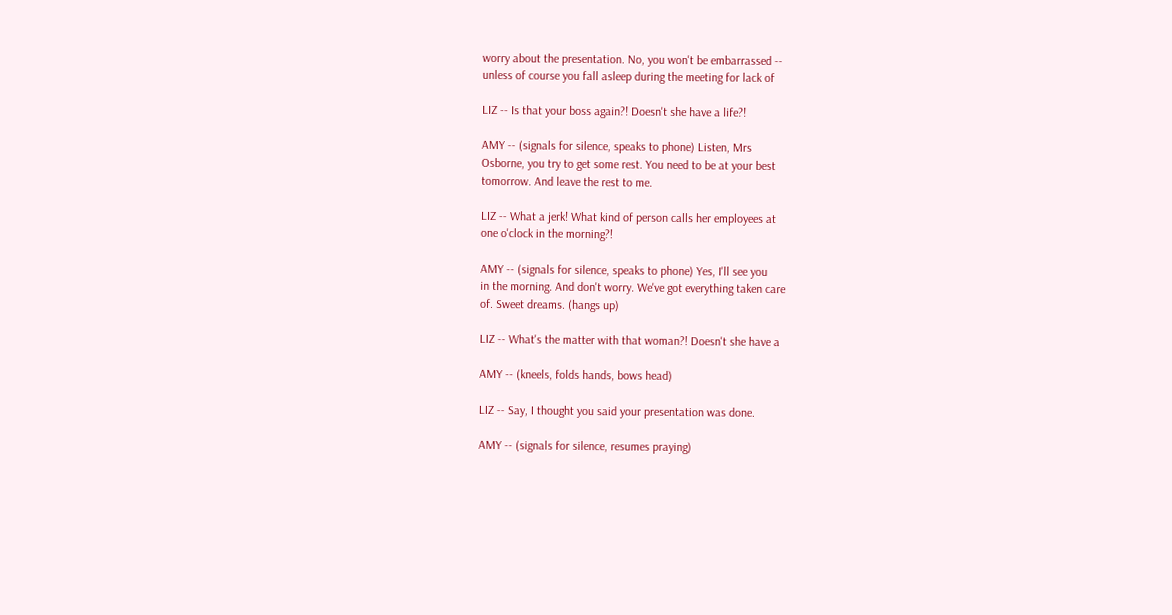worry about the presentation. No, you won't be embarrassed --
unless of course you fall asleep during the meeting for lack of

LIZ -- Is that your boss again?! Doesn't she have a life?!

AMY -- (signals for silence, speaks to phone) Listen, Mrs
Osborne, you try to get some rest. You need to be at your best
tomorrow. And leave the rest to me.

LIZ -- What a jerk! What kind of person calls her employees at
one o'clock in the morning?!

AMY -- (signals for silence, speaks to phone) Yes, I'll see you
in the morning. And don't worry. We've got everything taken care
of. Sweet dreams. (hangs up)

LIZ -- What's the matter with that woman?! Doesn't she have a

AMY -- (kneels, folds hands, bows head)

LIZ -- Say, I thought you said your presentation was done.

AMY -- (signals for silence, resumes praying)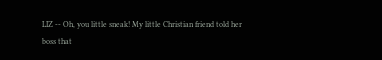LIZ -- Oh, you little sneak! My little Christian friend told her
boss that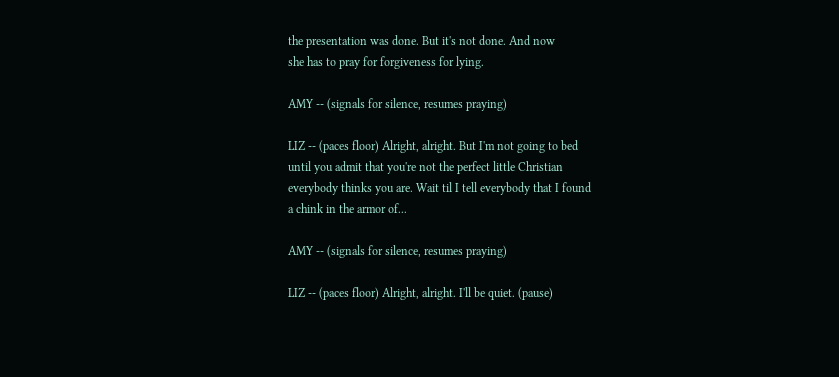the presentation was done. But it's not done. And now
she has to pray for forgiveness for lying.

AMY -- (signals for silence, resumes praying)

LIZ -- (paces floor) Alright, alright. But I'm not going to bed
until you admit that you're not the perfect little Christian
everybody thinks you are. Wait til I tell everybody that I found
a chink in the armor of...

AMY -- (signals for silence, resumes praying)

LIZ -- (paces floor) Alright, alright. I'll be quiet. (pause)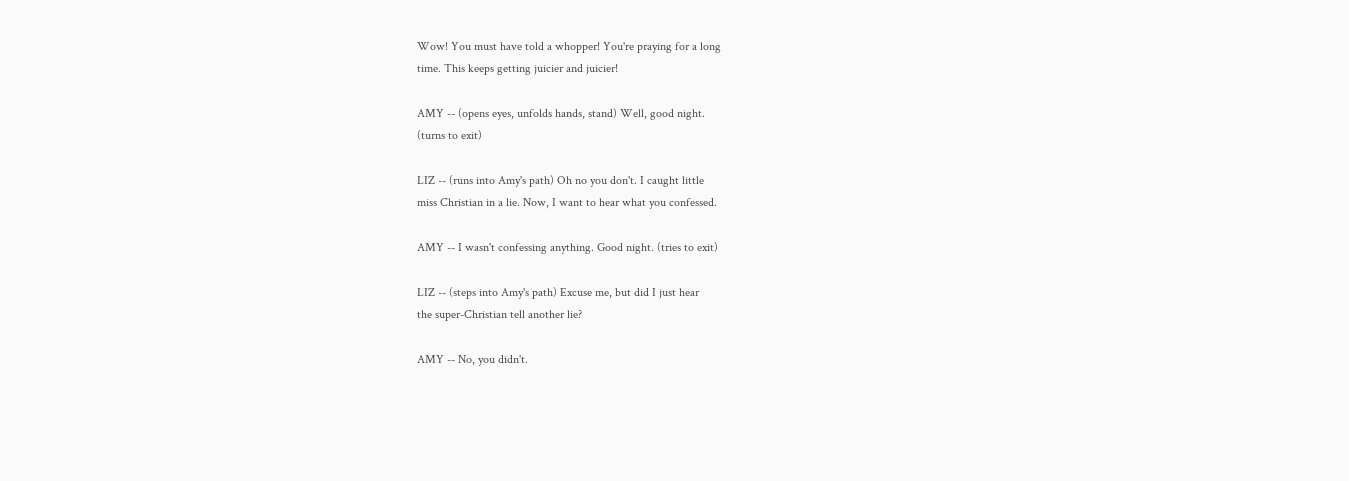Wow! You must have told a whopper! You're praying for a long
time. This keeps getting juicier and juicier!

AMY -- (opens eyes, unfolds hands, stand) Well, good night.
(turns to exit)

LIZ -- (runs into Amy's path) Oh no you don't. I caught little
miss Christian in a lie. Now, I want to hear what you confessed.

AMY -- I wasn't confessing anything. Good night. (tries to exit)

LIZ -- (steps into Amy's path) Excuse me, but did I just hear
the super-Christian tell another lie?

AMY -- No, you didn't.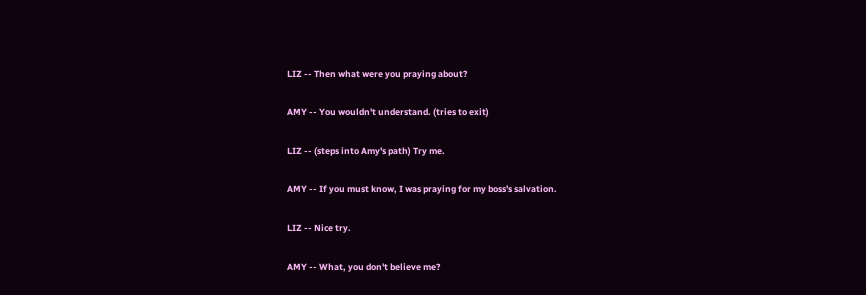LIZ -- Then what were you praying about?

AMY -- You wouldn't understand. (tries to exit)

LIZ -- (steps into Amy's path) Try me.

AMY -- If you must know, I was praying for my boss's salvation.

LIZ -- Nice try.

AMY -- What, you don't believe me?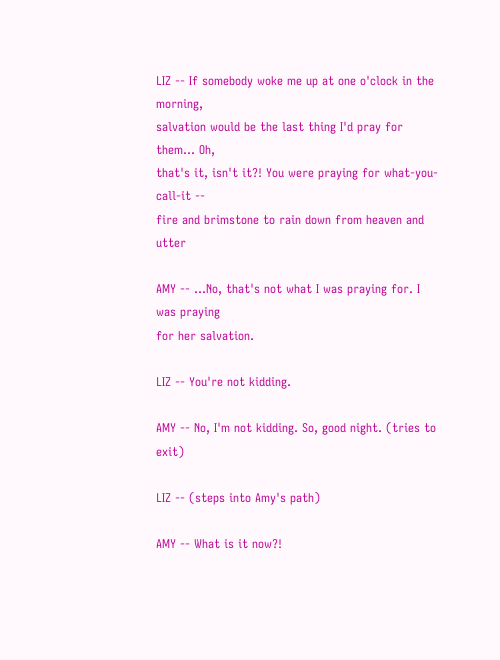LIZ -- If somebody woke me up at one o'clock in the morning,
salvation would be the last thing I'd pray for them... Oh,
that's it, isn't it?! You were praying for what-you-call-it --
fire and brimstone to rain down from heaven and utter

AMY -- ...No, that's not what I was praying for. I was praying
for her salvation.

LIZ -- You're not kidding.

AMY -- No, I'm not kidding. So, good night. (tries to exit)

LIZ -- (steps into Amy's path)

AMY -- What is it now?!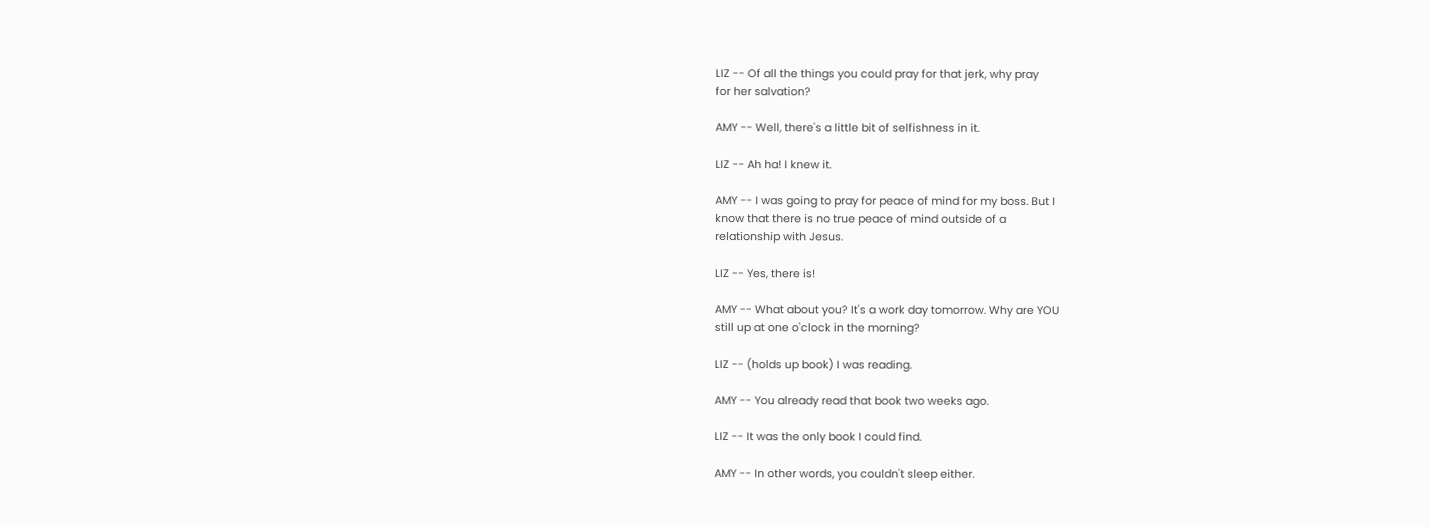LIZ -- Of all the things you could pray for that jerk, why pray
for her salvation?

AMY -- Well, there's a little bit of selfishness in it.

LIZ -- Ah ha! I knew it.

AMY -- I was going to pray for peace of mind for my boss. But I
know that there is no true peace of mind outside of a
relationship with Jesus.

LIZ -- Yes, there is!

AMY -- What about you? It's a work day tomorrow. Why are YOU
still up at one o'clock in the morning?

LIZ -- (holds up book) I was reading.

AMY -- You already read that book two weeks ago.

LIZ -- It was the only book I could find.

AMY -- In other words, you couldn't sleep either.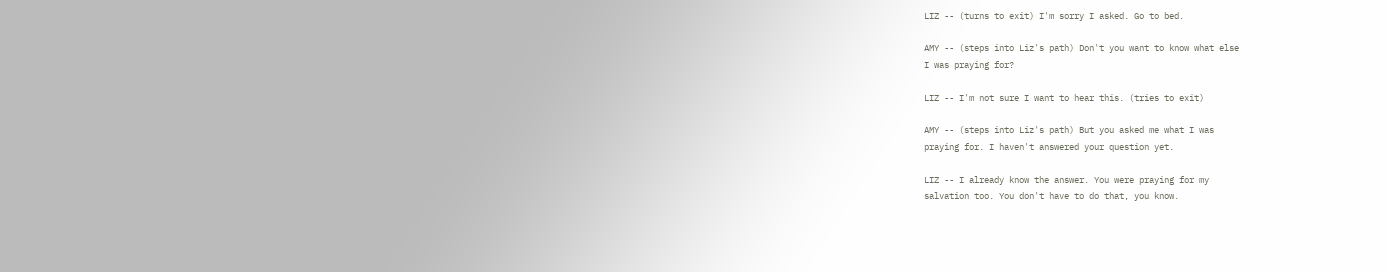LIZ -- (turns to exit) I'm sorry I asked. Go to bed.

AMY -- (steps into Liz's path) Don't you want to know what else
I was praying for?

LIZ -- I'm not sure I want to hear this. (tries to exit)

AMY -- (steps into Liz's path) But you asked me what I was
praying for. I haven't answered your question yet.

LIZ -- I already know the answer. You were praying for my
salvation too. You don't have to do that, you know.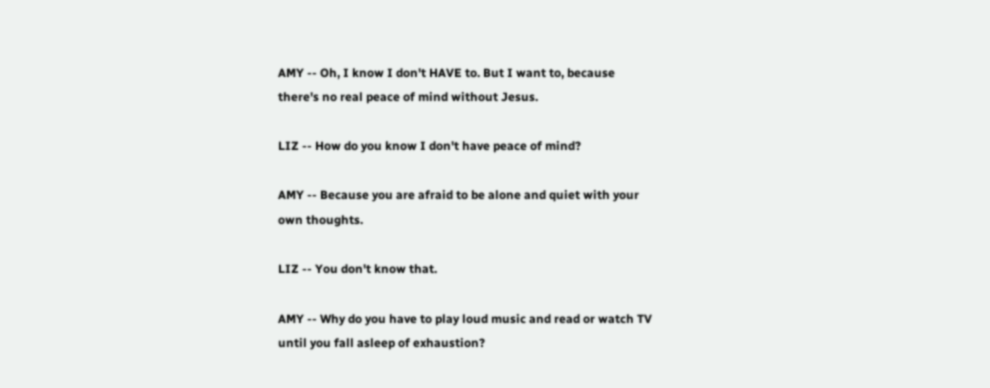AMY -- Oh, I know I don't HAVE to. But I want to, because
there's no real peace of mind without Jesus.

LIZ -- How do you know I don't have peace of mind?

AMY -- Because you are afraid to be alone and quiet with your
own thoughts.

LIZ -- You don't know that.

AMY -- Why do you have to play loud music and read or watch TV
until you fall asleep of exhaustion?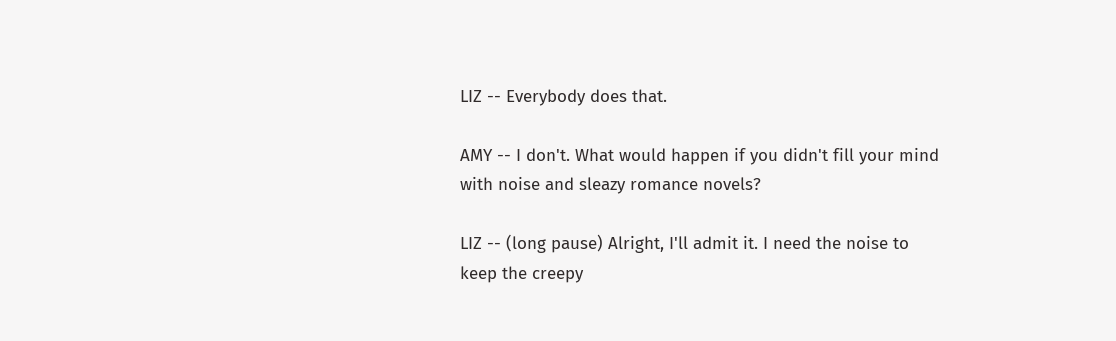LIZ -- Everybody does that.

AMY -- I don't. What would happen if you didn't fill your mind
with noise and sleazy romance novels?

LIZ -- (long pause) Alright, I'll admit it. I need the noise to
keep the creepy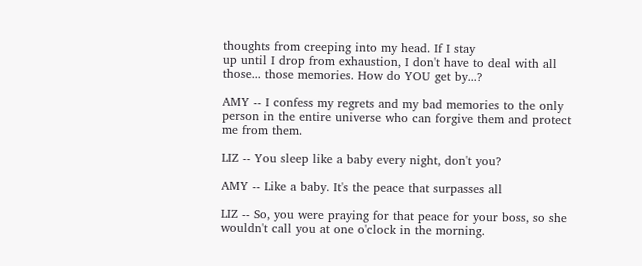thoughts from creeping into my head. If I stay
up until I drop from exhaustion, I don't have to deal with all
those... those memories. How do YOU get by...?

AMY -- I confess my regrets and my bad memories to the only
person in the entire universe who can forgive them and protect
me from them.

LIZ -- You sleep like a baby every night, don't you?

AMY -- Like a baby. It's the peace that surpasses all

LIZ -- So, you were praying for that peace for your boss, so she
wouldn't call you at one o'clock in the morning.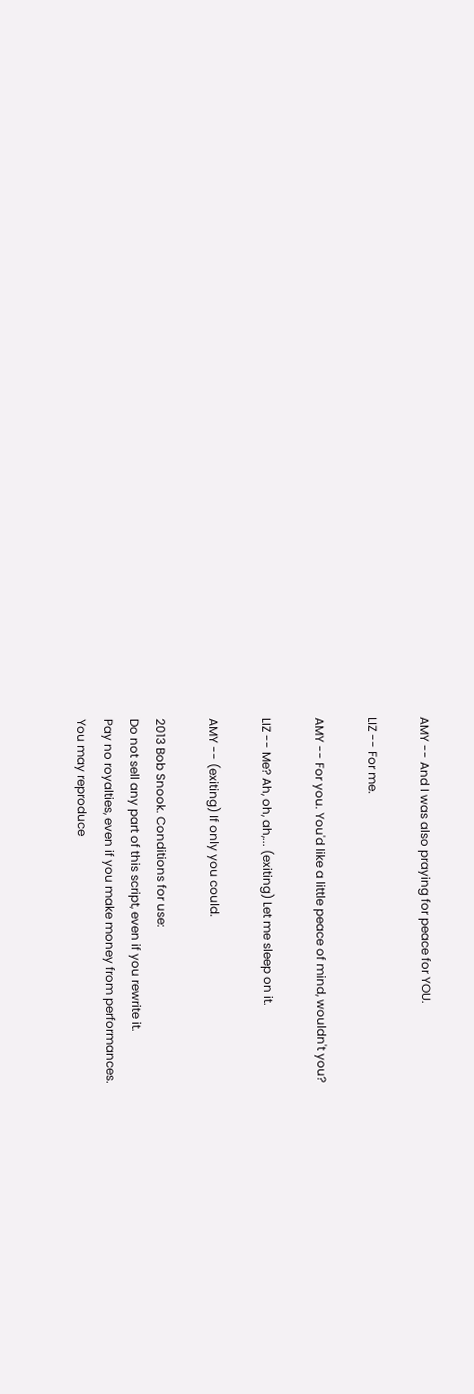AMY -- And I was also praying for peace for YOU.

LIZ -- For me.

AMY -- For you. You'd like a little peace of mind, wouldn't you?

LIZ -- Me? Ah, oh, ah,... (exiting) Let me sleep on it.

AMY -- (exiting) If only you could.

2013 Bob Snook. Conditions for use:
Do not sell any part of this script, even if you rewrite it.
Pay no royalties, even if you make money from performances.
You may reproduce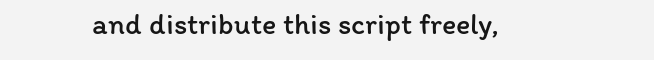and distribute this script freely,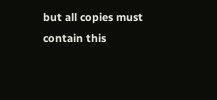but all copies must contain this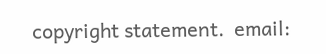copyright statement.  email: